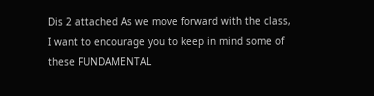Dis 2 attached As we move forward with the class, I want to encourage you to keep in mind some of these FUNDAMENTAL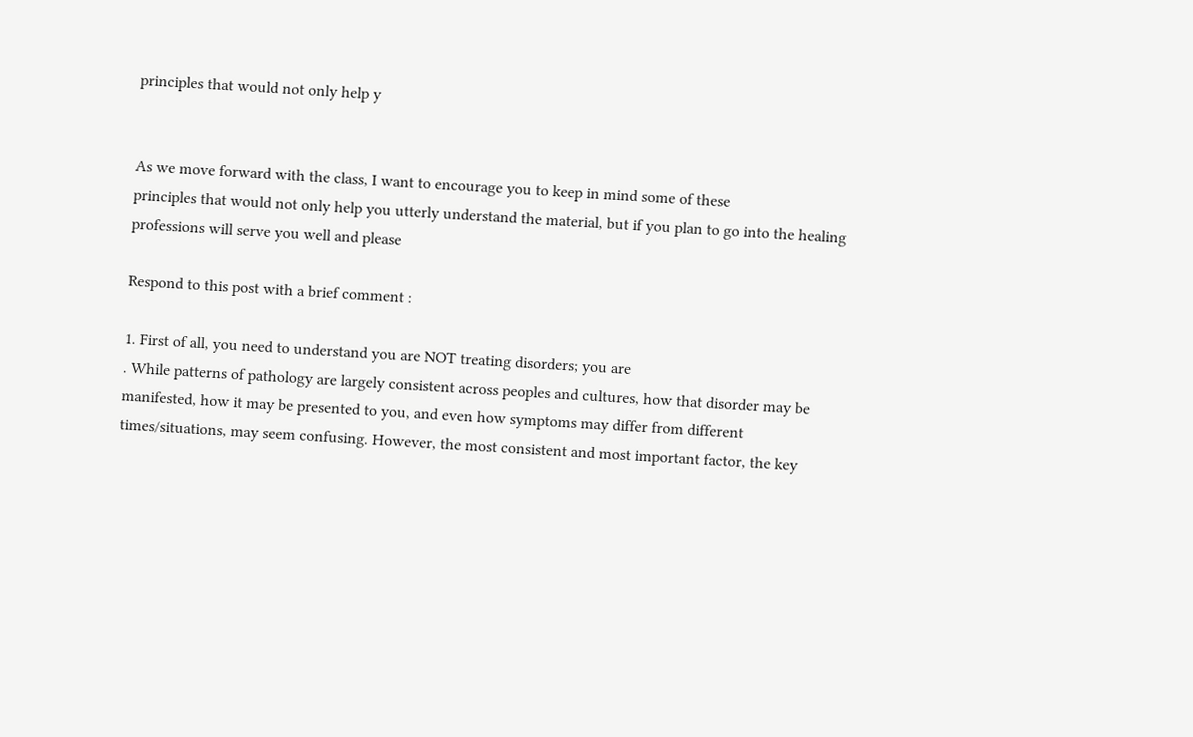principles that would not only help y


As we move forward with the class, I want to encourage you to keep in mind some of these
principles that would not only help you utterly understand the material, but if you plan to go into the healing professions will serve you well and please

Respond to this post with a brief comment :

1. First of all, you need to understand you are NOT treating disorders; you are
. While patterns of pathology are largely consistent across peoples and cultures, how that disorder may be manifested, how it may be presented to you, and even how symptoms may differ from different times/situations, may seem confusing. However, the most consistent and most important factor, the key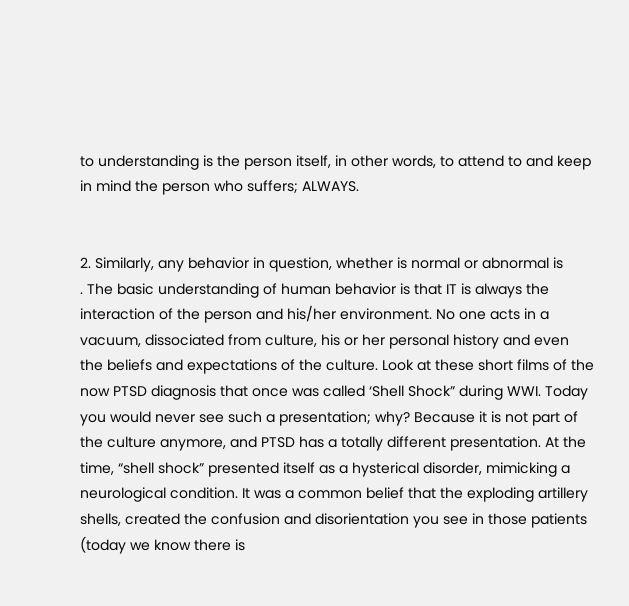to understanding is the person itself, in other words, to attend to and keep in mind the person who suffers; ALWAYS.


2. Similarly, any behavior in question, whether is normal or abnormal is
. The basic understanding of human behavior is that IT is always the interaction of the person and his/her environment. No one acts in a vacuum, dissociated from culture, his or her personal history and even the beliefs and expectations of the culture. Look at these short films of the now PTSD diagnosis that once was called ‘Shell Shock” during WWI. Today you would never see such a presentation; why? Because it is not part of the culture anymore, and PTSD has a totally different presentation. At the time, “shell shock” presented itself as a hysterical disorder, mimicking a neurological condition. It was a common belief that the exploding artillery shells, created the confusion and disorientation you see in those patients (today we know there is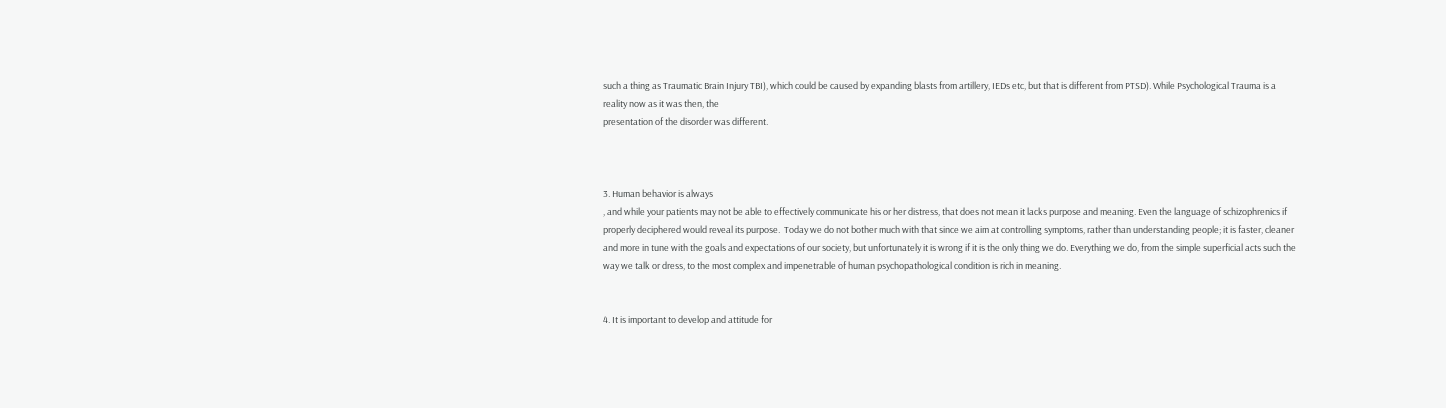such a thing as Traumatic Brain Injury TBI), which could be caused by expanding blasts from artillery, IEDs etc, but that is different from PTSD). While Psychological Trauma is a reality now as it was then, the
presentation of the disorder was different.



3. Human behavior is always
, and while your patients may not be able to effectively communicate his or her distress, that does not mean it lacks purpose and meaning. Even the language of schizophrenics if properly deciphered would reveal its purpose.  Today we do not bother much with that since we aim at controlling symptoms, rather than understanding people; it is faster, cleaner and more in tune with the goals and expectations of our society, but unfortunately it is wrong if it is the only thing we do. Everything we do, from the simple superficial acts such the way we talk or dress, to the most complex and impenetrable of human psychopathological condition is rich in meaning.


4. It is important to develop and attitude for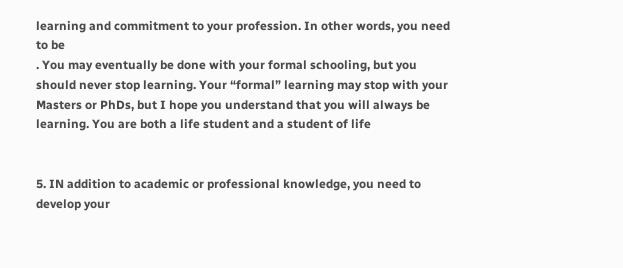learning and commitment to your profession. In other words, you need to be
. You may eventually be done with your formal schooling, but you should never stop learning. Your “formal” learning may stop with your Masters or PhDs, but I hope you understand that you will always be learning. You are both a life student and a student of life


5. IN addition to academic or professional knowledge, you need to develop your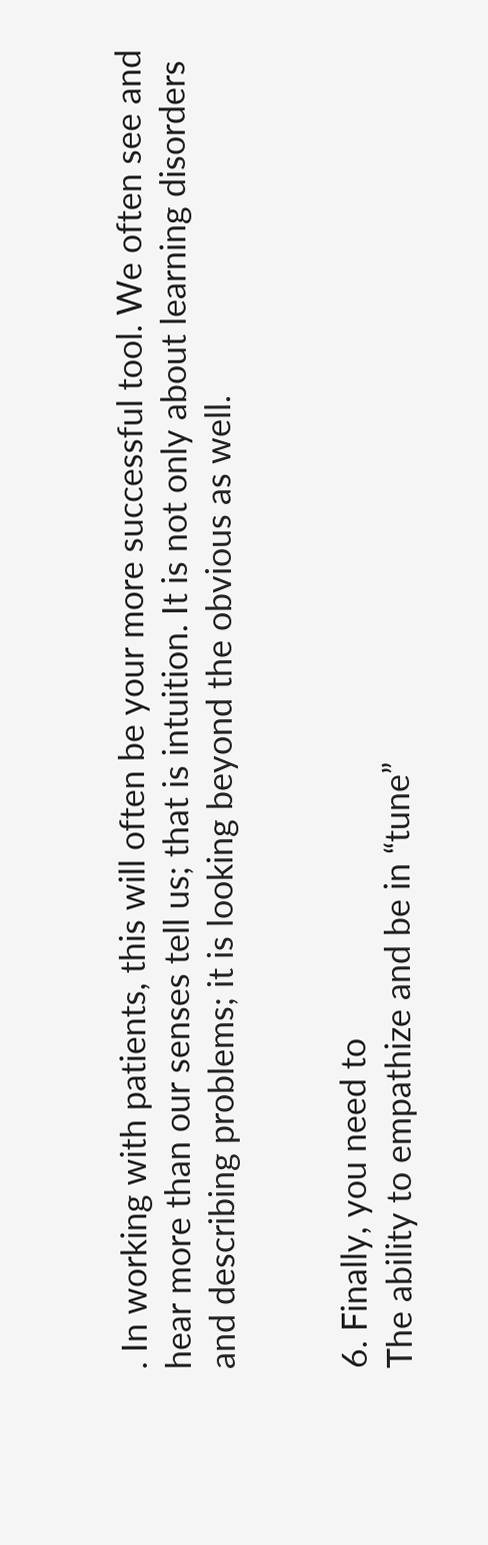. In working with patients, this will often be your more successful tool. We often see and hear more than our senses tell us; that is intuition. It is not only about learning disorders and describing problems; it is looking beyond the obvious as well.


6. Finally, you need to
The ability to empathize and be in “tune”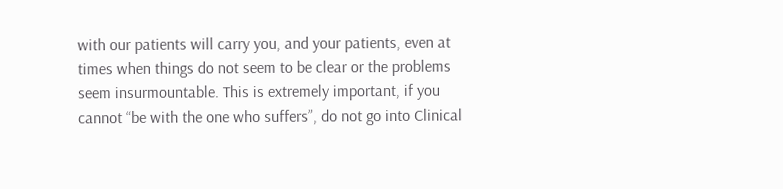with our patients will carry you, and your patients, even at times when things do not seem to be clear or the problems seem insurmountable. This is extremely important, if you cannot “be with the one who suffers”, do not go into Clinical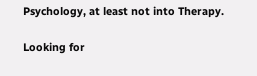Psychology, at least not into Therapy.

Looking for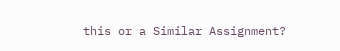this or a Similar Assignment?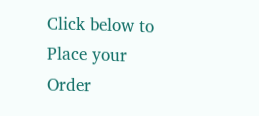Click below to Place your Order